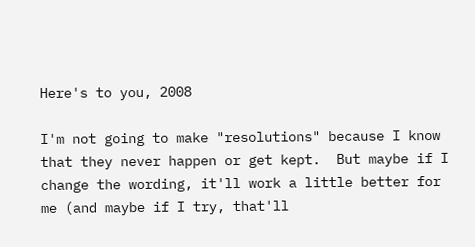Here's to you, 2008

I'm not going to make "resolutions" because I know that they never happen or get kept.  But maybe if I change the wording, it'll work a little better for me (and maybe if I try, that'll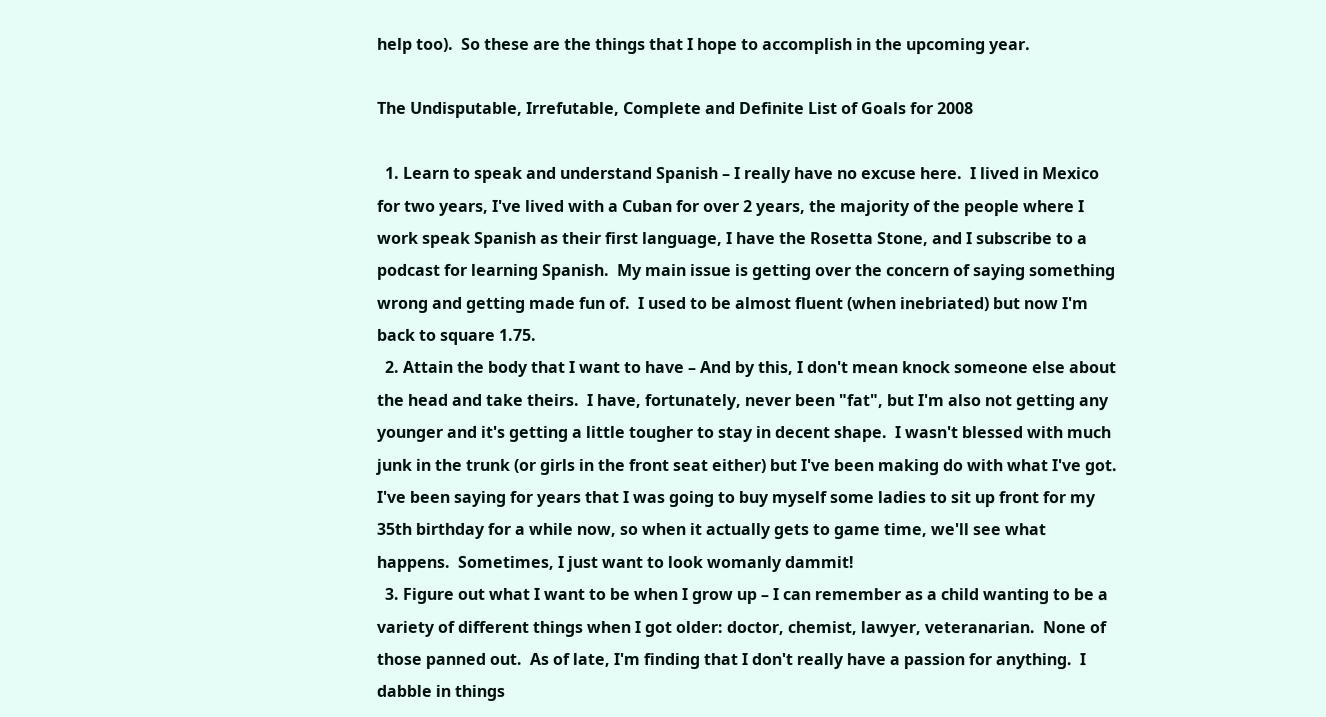help too).  So these are the things that I hope to accomplish in the upcoming year.

The Undisputable, Irrefutable, Complete and Definite List of Goals for 2008

  1. Learn to speak and understand Spanish – I really have no excuse here.  I lived in Mexico for two years, I've lived with a Cuban for over 2 years, the majority of the people where I work speak Spanish as their first language, I have the Rosetta Stone, and I subscribe to a podcast for learning Spanish.  My main issue is getting over the concern of saying something wrong and getting made fun of.  I used to be almost fluent (when inebriated) but now I'm back to square 1.75.
  2. Attain the body that I want to have – And by this, I don't mean knock someone else about the head and take theirs.  I have, fortunately, never been "fat", but I'm also not getting any younger and it's getting a little tougher to stay in decent shape.  I wasn't blessed with much junk in the trunk (or girls in the front seat either) but I've been making do with what I've got.  I've been saying for years that I was going to buy myself some ladies to sit up front for my 35th birthday for a while now, so when it actually gets to game time, we'll see what happens.  Sometimes, I just want to look womanly dammit!
  3. Figure out what I want to be when I grow up – I can remember as a child wanting to be a variety of different things when I got older: doctor, chemist, lawyer, veteranarian.  None of those panned out.  As of late, I'm finding that I don't really have a passion for anything.  I dabble in things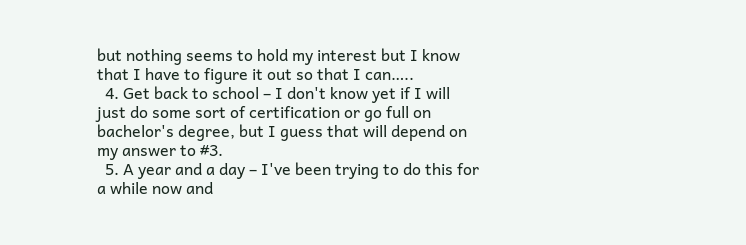but nothing seems to hold my interest but I know that I have to figure it out so that I can…..
  4. Get back to school – I don't know yet if I will just do some sort of certification or go full on bachelor's degree, but I guess that will depend on my answer to #3.
  5. A year and a day – I've been trying to do this for a while now and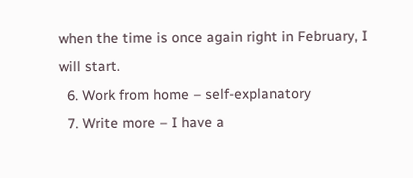when the time is once again right in February, I will start.
  6. Work from home – self-explanatory
  7. Write more – I have a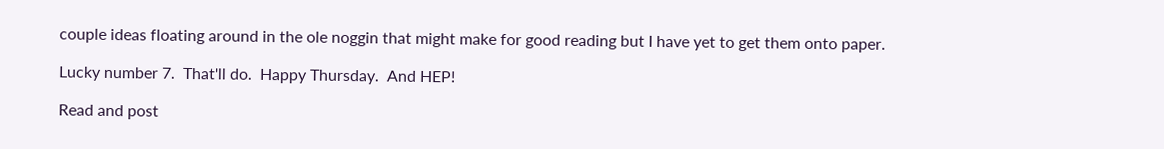couple ideas floating around in the ole noggin that might make for good reading but I have yet to get them onto paper.

Lucky number 7.  That'll do.  Happy Thursday.  And HEP!

Read and post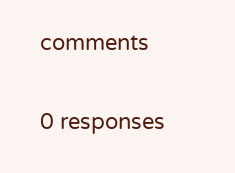comments

0 responses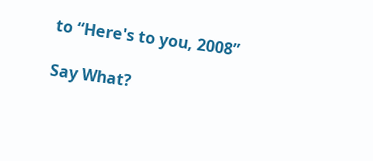to “Here's to you, 2008”

Say What?